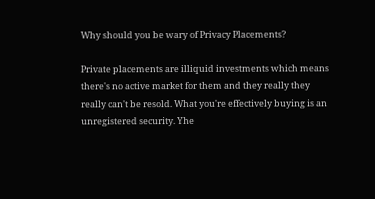Why should you be wary of Privacy Placements?

Private placements are illiquid investments which means there's no active market for them and they really they really can't be resold. What you're effectively buying is an unregistered security. Yhe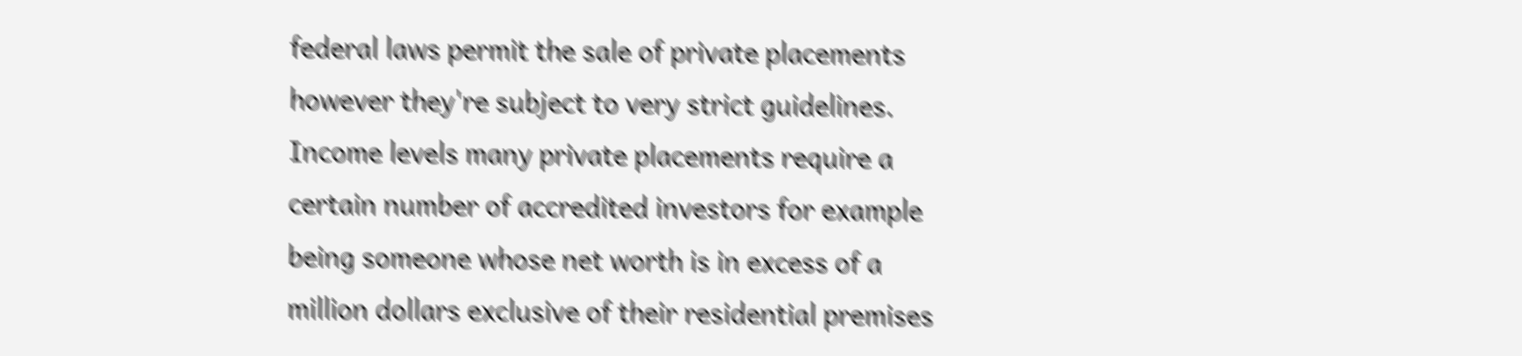federal laws permit the sale of private placements however they're subject to very strict guidelines. Income levels many private placements require a certain number of accredited investors for example being someone whose net worth is in excess of a million dollars exclusive of their residential premises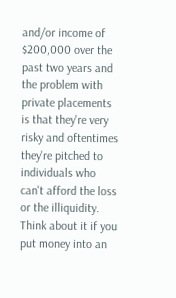and/or income of $200,000 over the past two years and the problem with private placements is that they're very risky and oftentimes they're pitched to individuals who can't afford the loss or the illiquidity. Think about it if you put money into an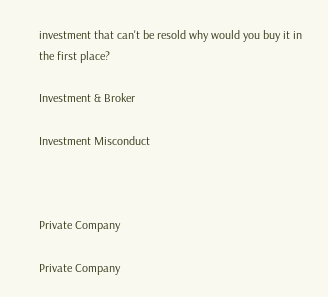investment that can't be resold why would you buy it in the first place?

Investment & Broker

Investment Misconduct



Private Company

Private Company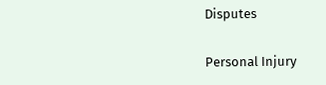Disputes


Personal Injury